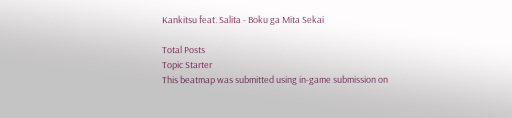Kankitsu feat. Salita - Boku ga Mita Sekai

Total Posts
Topic Starter
This beatmap was submitted using in-game submission on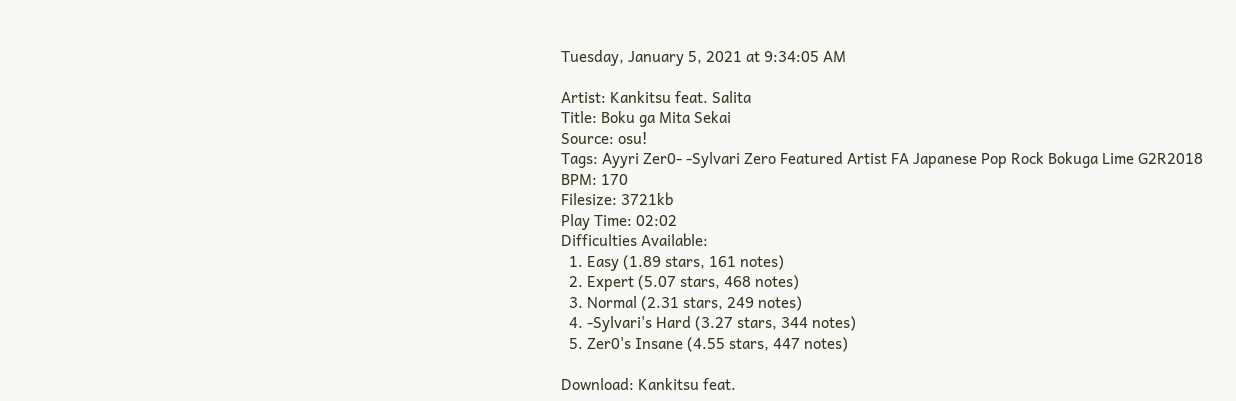Tuesday, January 5, 2021 at 9:34:05 AM

Artist: Kankitsu feat. Salita
Title: Boku ga Mita Sekai
Source: osu!
Tags: Ayyri Zer0- -Sylvari Zero Featured Artist FA Japanese Pop Rock Bokuga Lime G2R2018
BPM: 170
Filesize: 3721kb
Play Time: 02:02
Difficulties Available:
  1. Easy (1.89 stars, 161 notes)
  2. Expert (5.07 stars, 468 notes)
  3. Normal (2.31 stars, 249 notes)
  4. -Sylvari's Hard (3.27 stars, 344 notes)
  5. Zer0's Insane (4.55 stars, 447 notes)

Download: Kankitsu feat.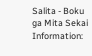Salita - Boku ga Mita Sekai
Information: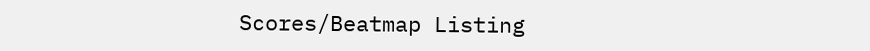Scores/Beatmap Listing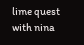lime quest with nina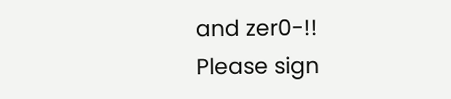and zer0-!!
Please sign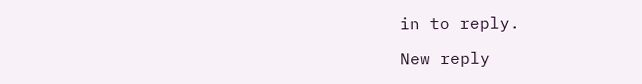in to reply.

New reply